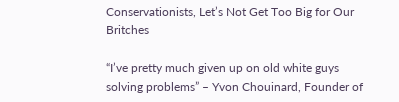Conservationists, Let’s Not Get Too Big for Our Britches

“I’ve pretty much given up on old white guys solving problems” – Yvon Chouinard, Founder of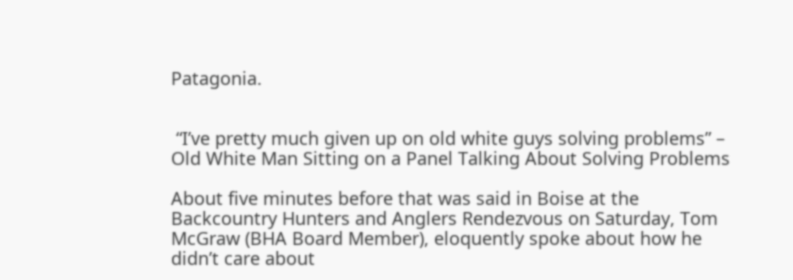Patagonia.


 “I’ve pretty much given up on old white guys solving problems” – Old White Man Sitting on a Panel Talking About Solving Problems

About five minutes before that was said in Boise at the Backcountry Hunters and Anglers Rendezvous on Saturday, Tom McGraw (BHA Board Member), eloquently spoke about how he didn’t care about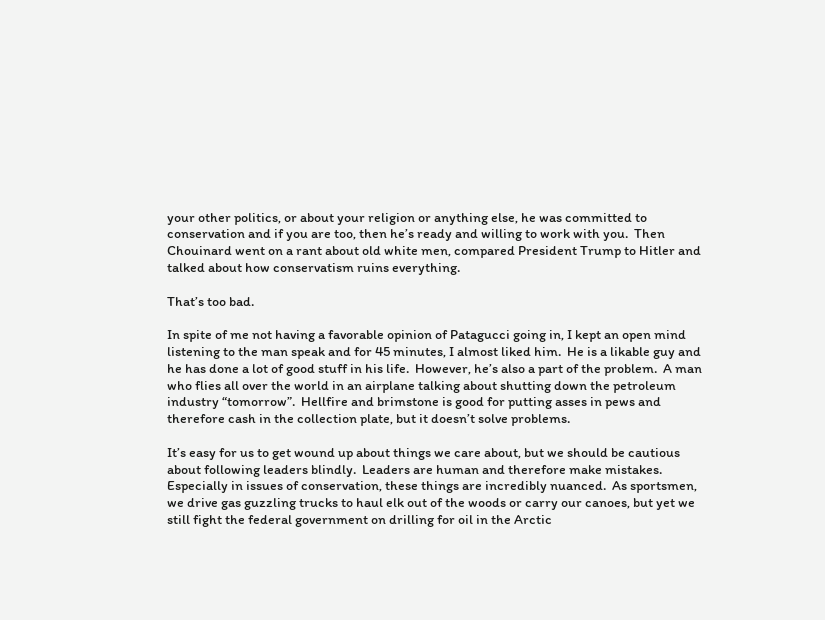your other politics, or about your religion or anything else, he was committed to conservation and if you are too, then he’s ready and willing to work with you.  Then Chouinard went on a rant about old white men, compared President Trump to Hitler and talked about how conservatism ruins everything.

That’s too bad.

In spite of me not having a favorable opinion of Patagucci going in, I kept an open mind listening to the man speak and for 45 minutes, I almost liked him.  He is a likable guy and he has done a lot of good stuff in his life.  However, he’s also a part of the problem.  A man who flies all over the world in an airplane talking about shutting down the petroleum industry “tomorrow”.  Hellfire and brimstone is good for putting asses in pews and therefore cash in the collection plate, but it doesn’t solve problems.

It’s easy for us to get wound up about things we care about, but we should be cautious about following leaders blindly.  Leaders are human and therefore make mistakes.  Especially in issues of conservation, these things are incredibly nuanced.  As sportsmen, we drive gas guzzling trucks to haul elk out of the woods or carry our canoes, but yet we still fight the federal government on drilling for oil in the Arctic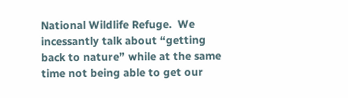National Wildlife Refuge.  We incessantly talk about “getting back to nature” while at the same time not being able to get our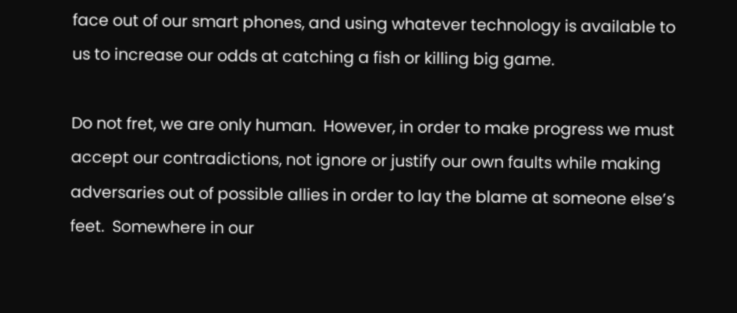face out of our smart phones, and using whatever technology is available to us to increase our odds at catching a fish or killing big game.

Do not fret, we are only human.  However, in order to make progress we must accept our contradictions, not ignore or justify our own faults while making adversaries out of possible allies in order to lay the blame at someone else’s feet.  Somewhere in our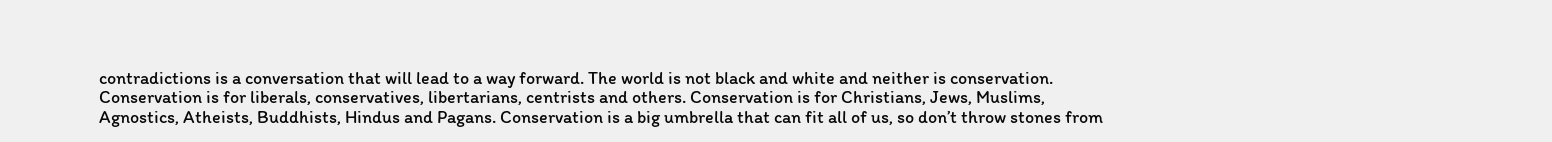contradictions is a conversation that will lead to a way forward. The world is not black and white and neither is conservation.  Conservation is for liberals, conservatives, libertarians, centrists and others. Conservation is for Christians, Jews, Muslims, Agnostics, Atheists, Buddhists, Hindus and Pagans. Conservation is a big umbrella that can fit all of us, so don’t throw stones from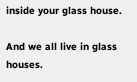inside your glass house.

And we all live in glass houses.